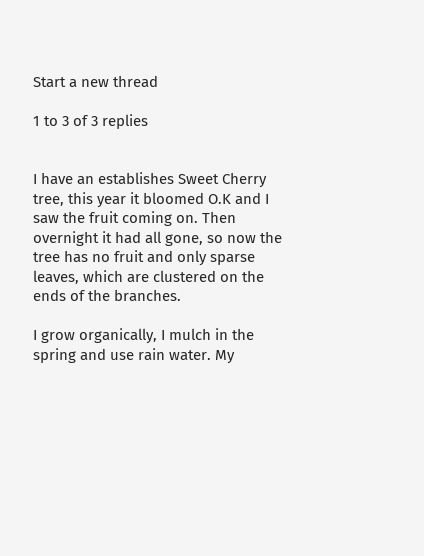Start a new thread

1 to 3 of 3 replies


I have an establishes Sweet Cherry tree, this year it bloomed O.K and I saw the fruit coming on. Then overnight it had all gone, so now the tree has no fruit and only sparse leaves, which are clustered on the ends of the branches.

I grow organically, I mulch in the spring and use rain water. My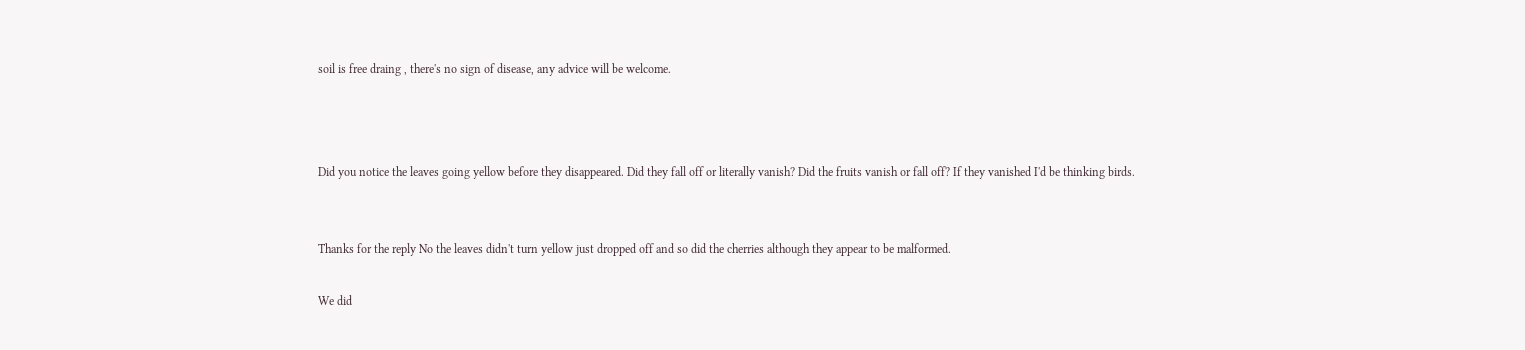soil is free draing , there's no sign of disease, any advice will be welcome.



Did you notice the leaves going yellow before they disappeared. Did they fall off or literally vanish? Did the fruits vanish or fall off? If they vanished I'd be thinking birds.


Thanks for the reply No the leaves didn't turn yellow just dropped off and so did the cherries although they appear to be malformed.

We did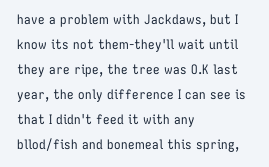have a problem with Jackdaws, but I know its not them-they'll wait until they are ripe, the tree was O.K last year, the only difference I can see is that I didn't feed it with any bllod/fish and bonemeal this spring,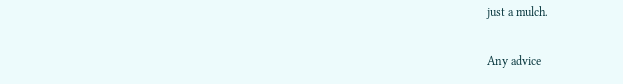just a mulch.

Any advice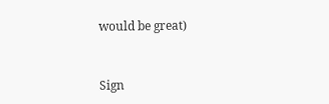would be great)


Sign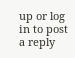up or log in to post a reply